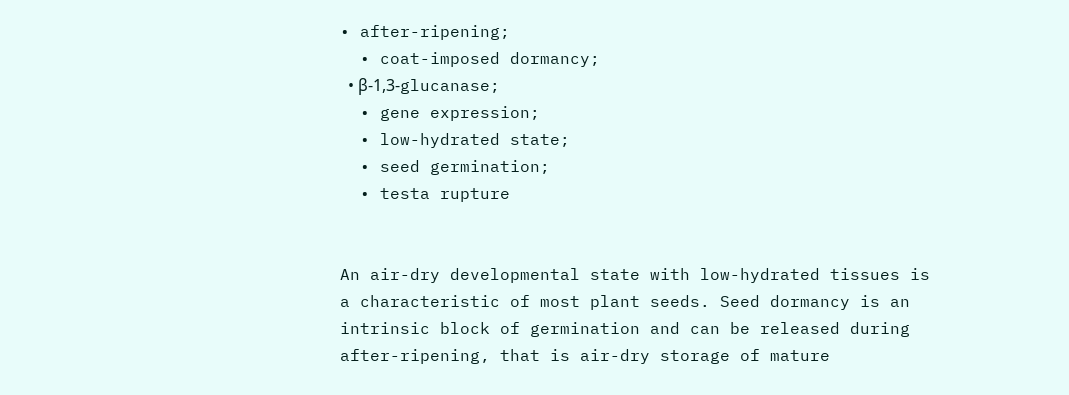• after-ripening;
  • coat-imposed dormancy;
  • β-1,3-glucanase;
  • gene expression;
  • low-hydrated state;
  • seed germination;
  • testa rupture


An air-dry developmental state with low-hydrated tissues is a characteristic of most plant seeds. Seed dormancy is an intrinsic block of germination and can be released during after-ripening, that is air-dry storage of mature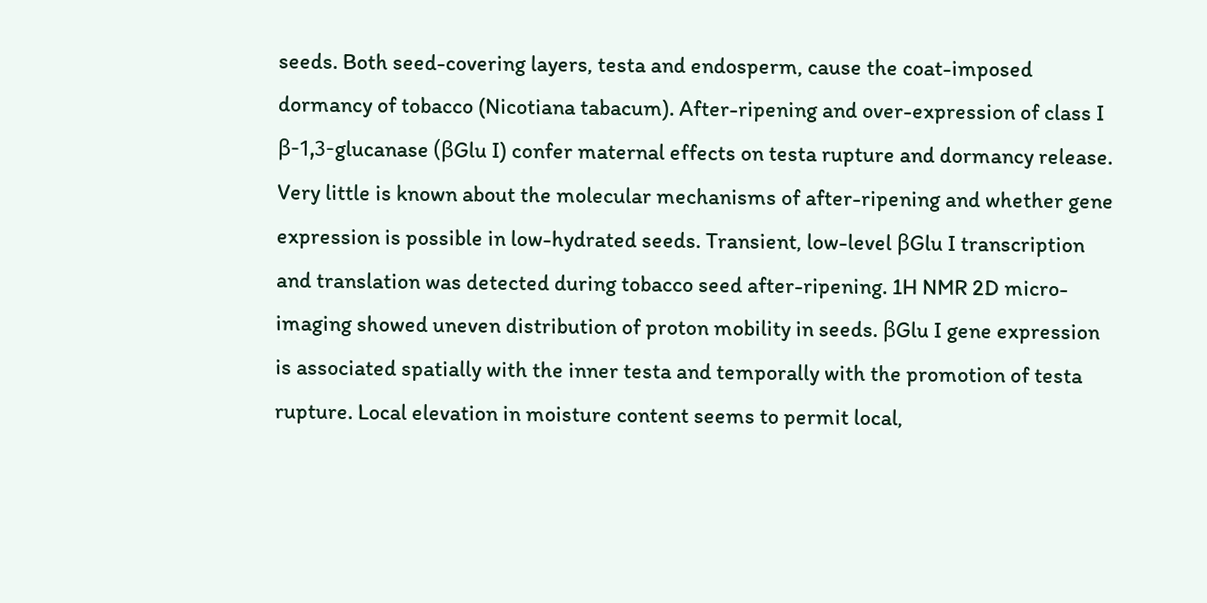seeds. Both seed-covering layers, testa and endosperm, cause the coat-imposed dormancy of tobacco (Nicotiana tabacum). After-ripening and over-expression of class I β-1,3-glucanase (βGlu I) confer maternal effects on testa rupture and dormancy release. Very little is known about the molecular mechanisms of after-ripening and whether gene expression is possible in low-hydrated seeds. Transient, low-level βGlu I transcription and translation was detected during tobacco seed after-ripening. 1H NMR 2D micro-imaging showed uneven distribution of proton mobility in seeds. βGlu I gene expression is associated spatially with the inner testa and temporally with the promotion of testa rupture. Local elevation in moisture content seems to permit local,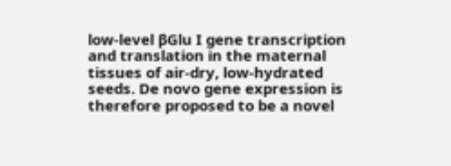low-level βGlu I gene transcription and translation in the maternal tissues of air-dry, low-hydrated seeds. De novo gene expression is therefore proposed to be a novel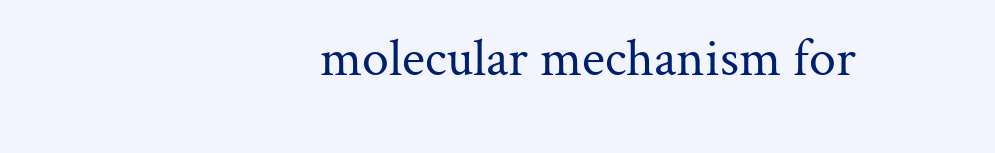molecular mechanism for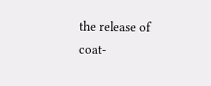the release of coat-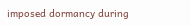imposed dormancy during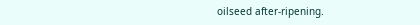oilseed after-ripening.